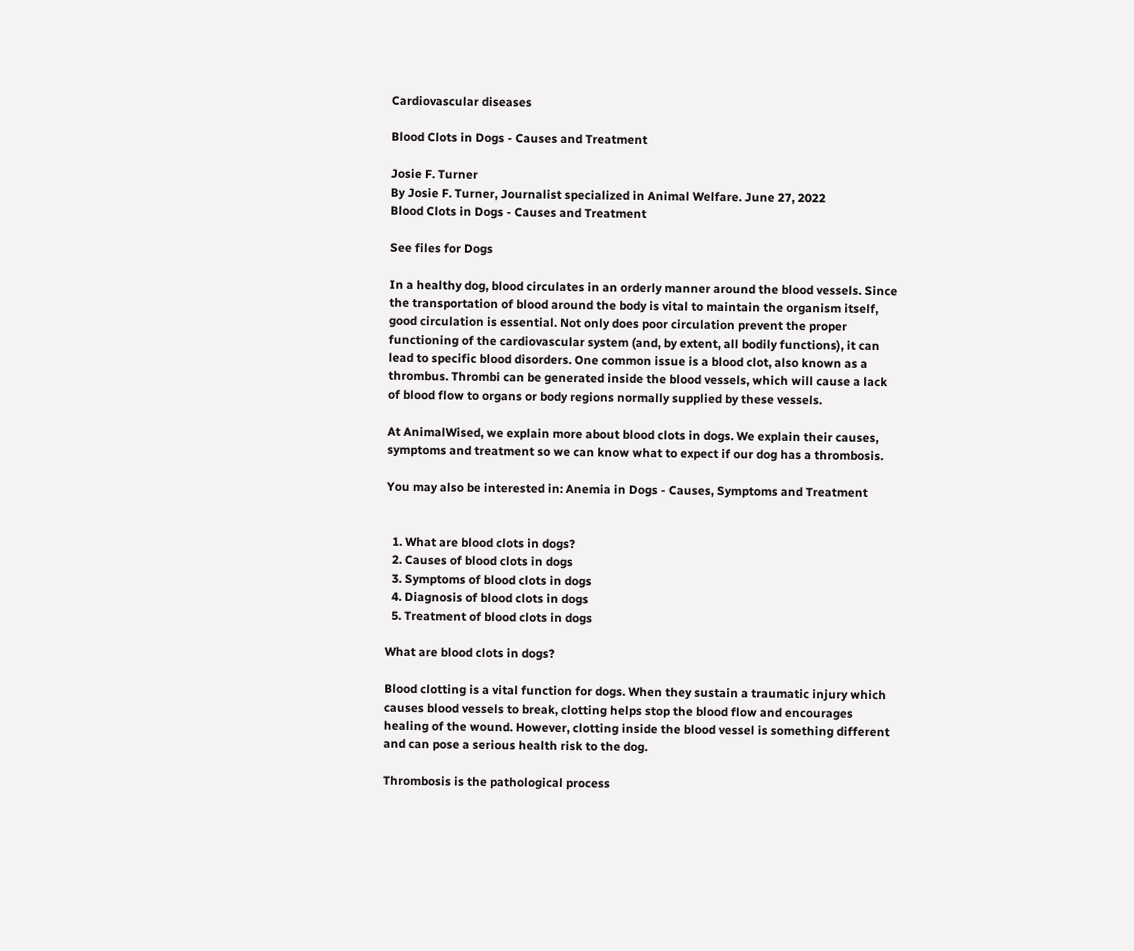Cardiovascular diseases

Blood Clots in Dogs - Causes and Treatment

Josie F. Turner
By Josie F. Turner, Journalist specialized in Animal Welfare. June 27, 2022
Blood Clots in Dogs - Causes and Treatment

See files for Dogs

In a healthy dog, blood circulates in an orderly manner around the blood vessels. Since the transportation of blood around the body is vital to maintain the organism itself, good circulation is essential. Not only does poor circulation prevent the proper functioning of the cardiovascular system (and, by extent, all bodily functions), it can lead to specific blood disorders. One common issue is a blood clot, also known as a thrombus. Thrombi can be generated inside the blood vessels, which will cause a lack of blood flow to organs or body regions normally supplied by these vessels.

At AnimalWised, we explain more about blood clots in dogs. We explain their causes, symptoms and treatment so we can know what to expect if our dog has a thrombosis.

You may also be interested in: Anemia in Dogs - Causes, Symptoms and Treatment


  1. What are blood clots in dogs?
  2. Causes of blood clots in dogs
  3. Symptoms of blood clots in dogs
  4. Diagnosis of blood clots in dogs
  5. Treatment of blood clots in dogs

What are blood clots in dogs?

Blood clotting is a vital function for dogs. When they sustain a traumatic injury which causes blood vessels to break, clotting helps stop the blood flow and encourages healing of the wound. However, clotting inside the blood vessel is something different and can pose a serious health risk to the dog.

Thrombosis is the pathological process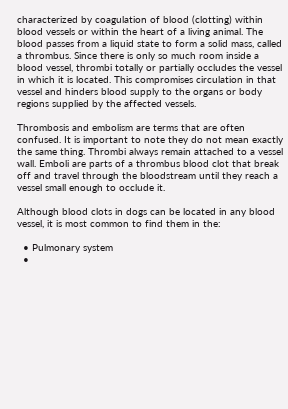characterized by coagulation of blood (clotting) within blood vessels or within the heart of a living animal. The blood passes from a liquid state to form a solid mass, called a thrombus. Since there is only so much room inside a blood vessel, thrombi totally or partially occludes the vessel in which it is located. This compromises circulation in that vessel and hinders blood supply to the organs or body regions supplied by the affected vessels.

Thrombosis and embolism are terms that are often confused. It is important to note they do not mean exactly the same thing. Thrombi always remain attached to a vessel wall. Emboli are parts of a thrombus blood clot that break off and travel through the bloodstream until they reach a vessel small enough to occlude it.

Although blood clots in dogs can be located in any blood vessel, it is most common to find them in the:

  • Pulmonary system
  •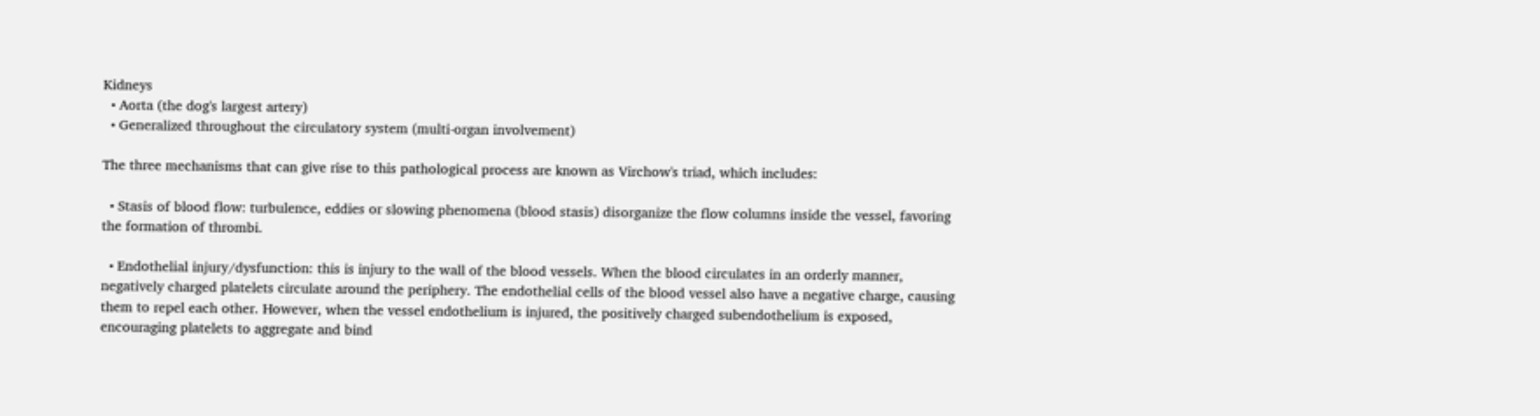Kidneys
  • Aorta (the dog's largest artery)
  • Generalized throughout the circulatory system (multi-organ involvement)

The three mechanisms that can give rise to this pathological process are known as Virchow's triad, which includes:

  • Stasis of blood flow: turbulence, eddies or slowing phenomena (blood stasis) disorganize the flow columns inside the vessel, favoring the formation of thrombi.

  • Endothelial injury/dysfunction: this is injury to the wall of the blood vessels. When the blood circulates in an orderly manner, negatively charged platelets circulate around the periphery. The endothelial cells of the blood vessel also have a negative charge, causing them to repel each other. However, when the vessel endothelium is injured, the positively charged subendothelium is exposed, encouraging platelets to aggregate and bind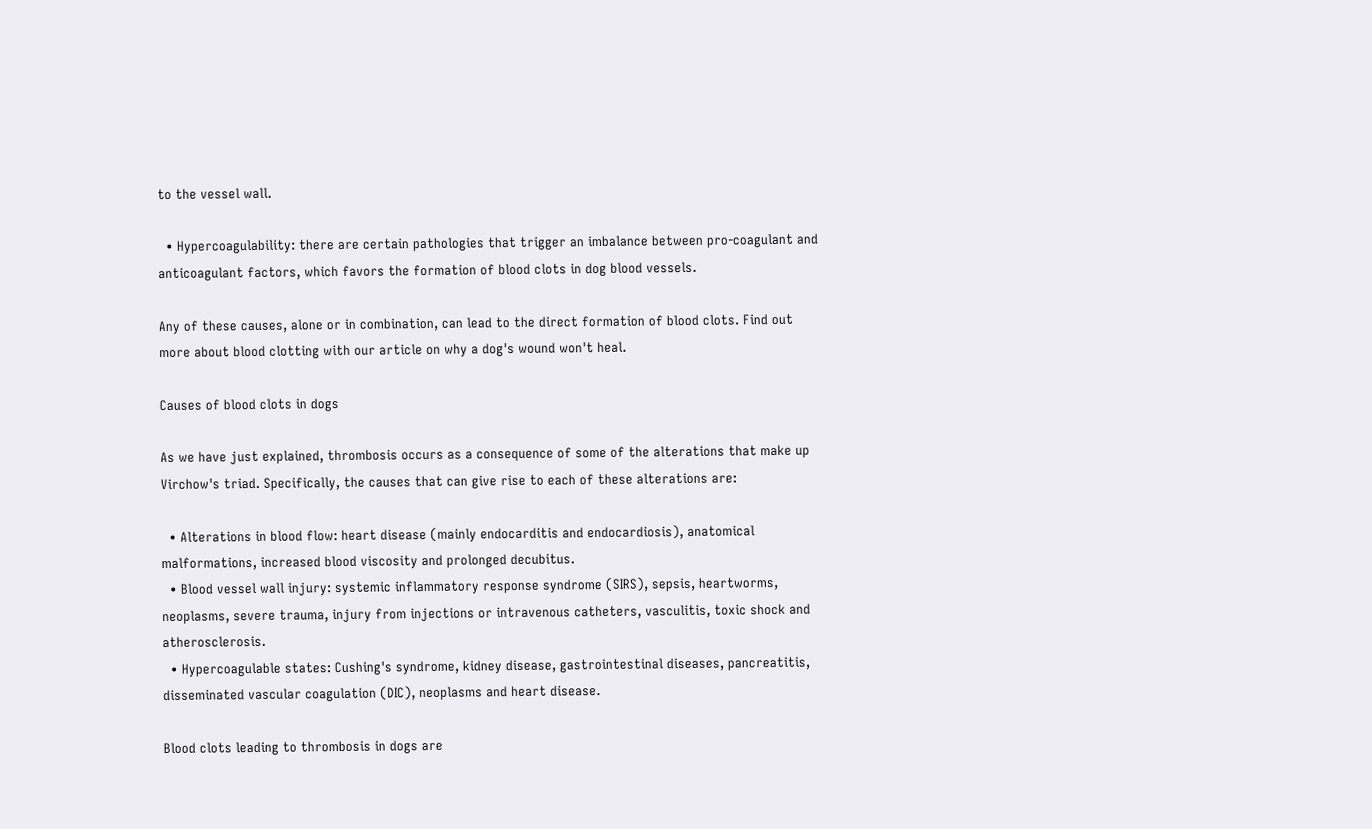to the vessel wall.

  • Hypercoagulability: there are certain pathologies that trigger an imbalance between pro-coagulant and anticoagulant factors, which favors the formation of blood clots in dog blood vessels.

Any of these causes, alone or in combination, can lead to the direct formation of blood clots. Find out more about blood clotting with our article on why a dog's wound won't heal.

Causes of blood clots in dogs

As we have just explained, thrombosis occurs as a consequence of some of the alterations that make up Virchow's triad. Specifically, the causes that can give rise to each of these alterations are:

  • Alterations in blood flow: heart disease (mainly endocarditis and endocardiosis), anatomical malformations, increased blood viscosity and prolonged decubitus.
  • Blood vessel wall injury: systemic inflammatory response syndrome (SIRS), sepsis, heartworms, neoplasms, severe trauma, injury from injections or intravenous catheters, vasculitis, toxic shock and atherosclerosis.
  • Hypercoagulable states: Cushing's syndrome, kidney disease, gastrointestinal diseases, pancreatitis, disseminated vascular coagulation (DIC), neoplasms and heart disease.

Blood clots leading to thrombosis in dogs are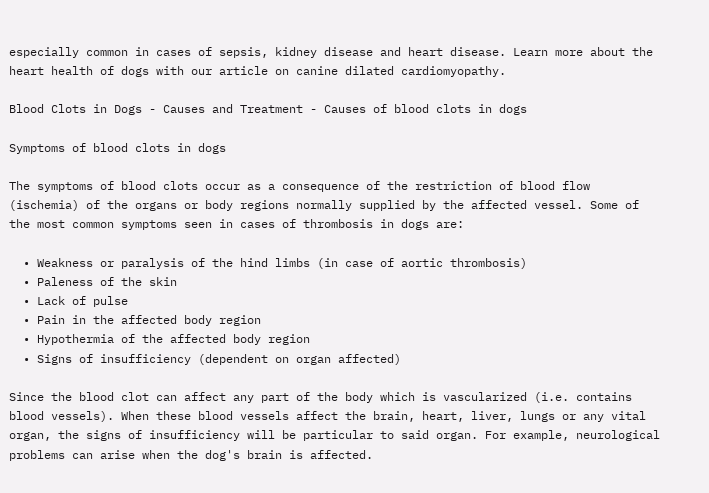especially common in cases of sepsis, kidney disease and heart disease. Learn more about the heart health of dogs with our article on canine dilated cardiomyopathy.

Blood Clots in Dogs - Causes and Treatment - Causes of blood clots in dogs

Symptoms of blood clots in dogs

The symptoms of blood clots occur as a consequence of the restriction of blood flow (ischemia) of the organs or body regions normally supplied by the affected vessel. Some of the most common symptoms seen in cases of thrombosis in dogs are:

  • Weakness or paralysis of the hind limbs (in case of aortic thrombosis)
  • Paleness of the skin
  • Lack of pulse
  • Pain in the affected body region
  • Hypothermia of the affected body region
  • Signs of insufficiency (dependent on organ affected)

Since the blood clot can affect any part of the body which is vascularized (i.e. contains blood vessels). When these blood vessels affect the brain, heart, liver, lungs or any vital organ, the signs of insufficiency will be particular to said organ. For example, neurological problems can arise when the dog's brain is affected.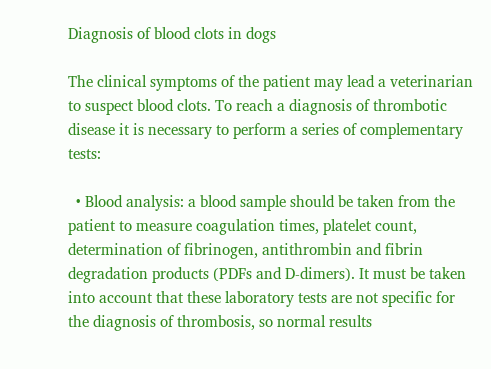Diagnosis of blood clots in dogs

The clinical symptoms of the patient may lead a veterinarian to suspect blood clots. To reach a diagnosis of thrombotic disease it is necessary to perform a series of complementary tests:

  • Blood analysis: a blood sample should be taken from the patient to measure coagulation times, platelet count, determination of fibrinogen, antithrombin and fibrin degradation products (PDFs and D-dimers). It must be taken into account that these laboratory tests are not specific for the diagnosis of thrombosis, so normal results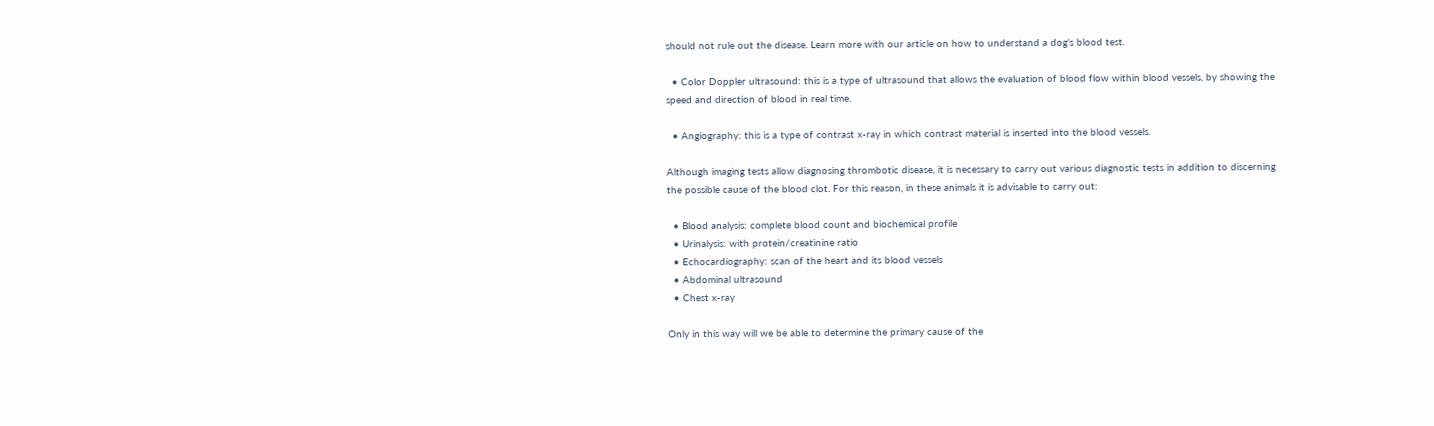should not rule out the disease. Learn more with our article on how to understand a dog's blood test.

  • Color Doppler ultrasound: this is a type of ultrasound that allows the evaluation of blood flow within blood vessels, by showing the speed and direction of blood in real time.

  • Angiography: this is a type of contrast x-ray in which contrast material is inserted into the blood vessels.

Although imaging tests allow diagnosing thrombotic disease, it is necessary to carry out various diagnostic tests in addition to discerning the possible cause of the blood clot. For this reason, in these animals it is advisable to carry out:

  • Blood analysis: complete blood count and biochemical profile
  • Urinalysis: with protein/creatinine ratio
  • Echocardiography: scan of the heart and its blood vessels
  • Abdominal ultrasound
  • Chest x-ray

Only in this way will we be able to determine the primary cause of the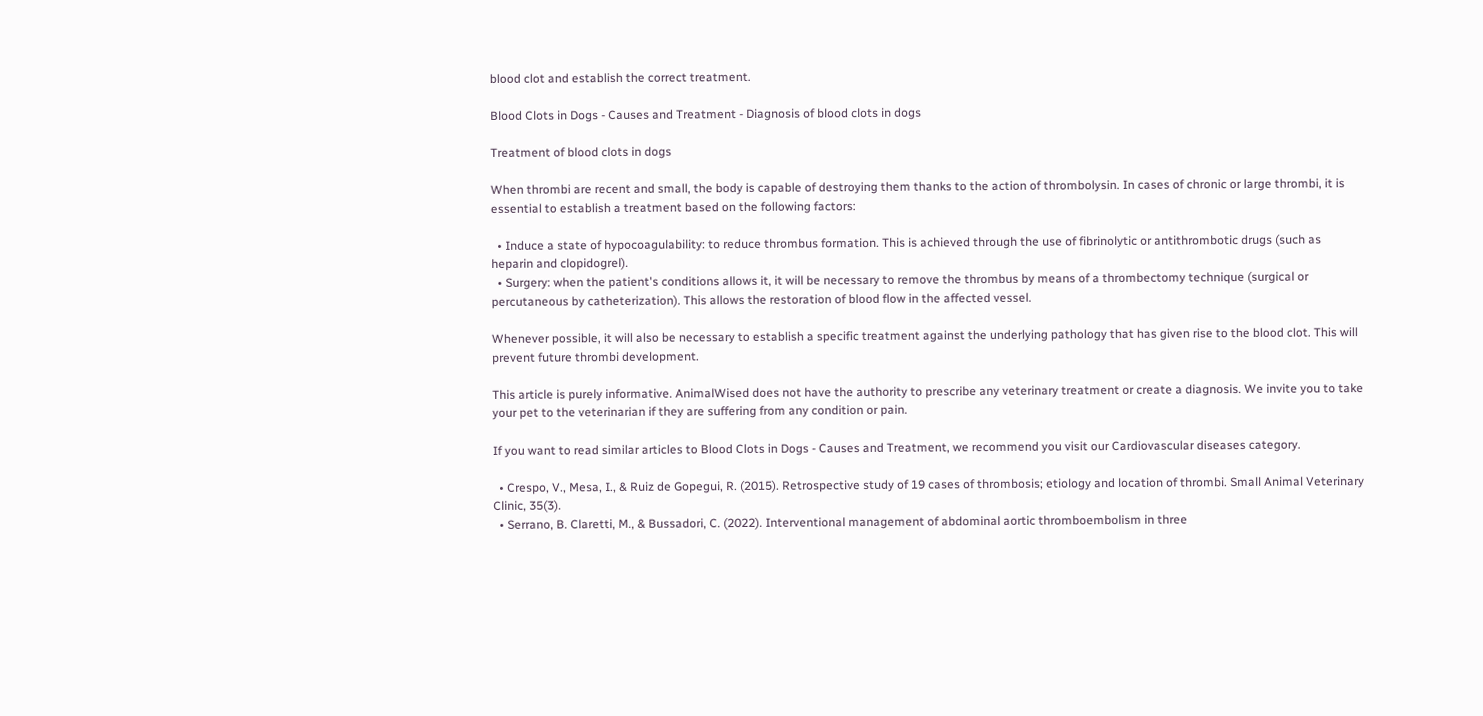blood clot and establish the correct treatment.

Blood Clots in Dogs - Causes and Treatment - Diagnosis of blood clots in dogs

Treatment of blood clots in dogs

When thrombi are recent and small, the body is capable of destroying them thanks to the action of thrombolysin. In cases of chronic or large thrombi, it is essential to establish a treatment based on the following factors:

  • Induce a state of hypocoagulability: to reduce thrombus formation. This is achieved through the use of fibrinolytic or antithrombotic drugs (such as heparin and clopidogrel).
  • Surgery: when the patient's conditions allows it, it will be necessary to remove the thrombus by means of a thrombectomy technique (surgical or percutaneous by catheterization). This allows the restoration of blood flow in the affected vessel.

Whenever possible, it will also be necessary to establish a specific treatment against the underlying pathology that has given rise to the blood clot. This will prevent future thrombi development.

This article is purely informative. AnimalWised does not have the authority to prescribe any veterinary treatment or create a diagnosis. We invite you to take your pet to the veterinarian if they are suffering from any condition or pain.

If you want to read similar articles to Blood Clots in Dogs - Causes and Treatment, we recommend you visit our Cardiovascular diseases category.

  • Crespo, V., Mesa, I., & Ruiz de Gopegui, R. (2015). Retrospective study of 19 cases of thrombosis; etiology and location of thrombi. Small Animal Veterinary Clinic, 35(3).
  • Serrano, B. Claretti, M., & Bussadori, C. (2022). Interventional management of abdominal aortic thromboembolism in three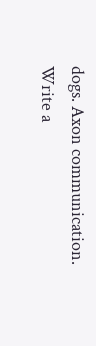dogs. Axon communication.
Write a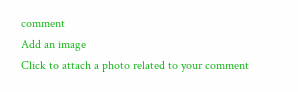comment
Add an image
Click to attach a photo related to your comment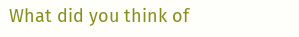What did you think of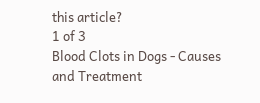this article?
1 of 3
Blood Clots in Dogs - Causes and Treatment